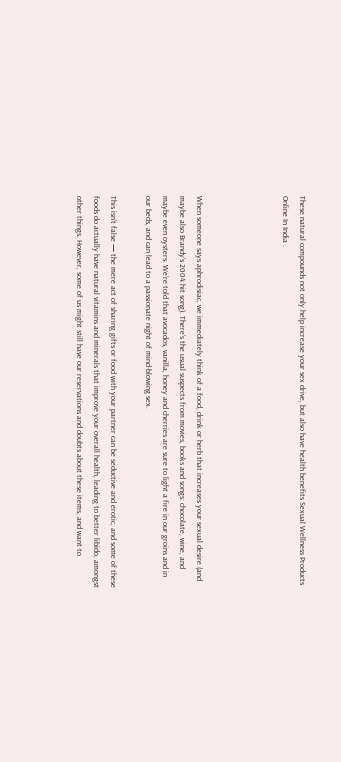These natural compounds not only help increase your sex drive, but also have health benefits Sexual Wellness Products Online In India .




When someone says aphrodisiac, we immediately think of a food, drink or herb that increases your sexual desire (and maybe also Brandy’s 2004 hit song). There’s the usual suspects from movies, books and songs: chocolate, wine, and maybe even oysters. We’re told that avocados, vanilla, honey and cherries are sure to light a fire in our groins and in our beds, and can lead to a passionate night of mind-blowing sex.

This isn’t false — the mere act of sharing gifts or food with your partner can be seductive and erotic, and some of these foods do actually have natural vitamins and minerals that improve your overall health, leading to better libido, amongst other things. However, some of us might still have our reservations and doubts about these items, and want to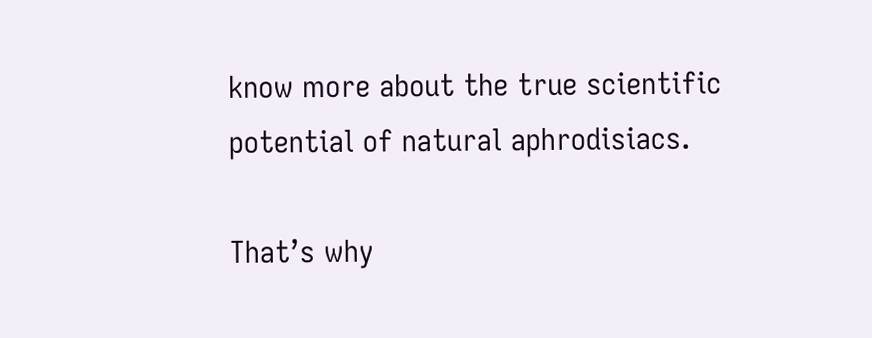know more about the true scientific potential of natural aphrodisiacs.

That’s why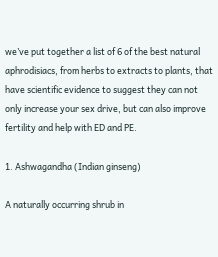we’ve put together a list of 6 of the best natural aphrodisiacs, from herbs to extracts to plants, that have scientific evidence to suggest they can not only increase your sex drive, but can also improve fertility and help with ED and PE.

1. Ashwagandha (Indian ginseng)

A naturally occurring shrub in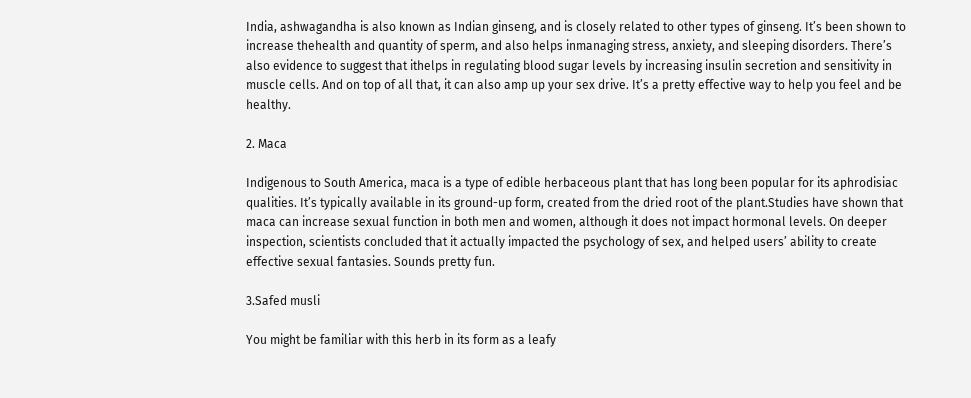India, ashwagandha is also known as Indian ginseng, and is closely related to other types of ginseng. It’s been shown to increase thehealth and quantity of sperm, and also helps inmanaging stress, anxiety, and sleeping disorders. There’s also evidence to suggest that ithelps in regulating blood sugar levels by increasing insulin secretion and sensitivity in muscle cells. And on top of all that, it can also amp up your sex drive. It’s a pretty effective way to help you feel and be healthy.

2. Maca

Indigenous to South America, maca is a type of edible herbaceous plant that has long been popular for its aphrodisiac qualities. It’s typically available in its ground-up form, created from the dried root of the plant.Studies have shown that maca can increase sexual function in both men and women, although it does not impact hormonal levels. On deeper inspection, scientists concluded that it actually impacted the psychology of sex, and helped users’ ability to create effective sexual fantasies. Sounds pretty fun.

3.Safed musli

You might be familiar with this herb in its form as a leafy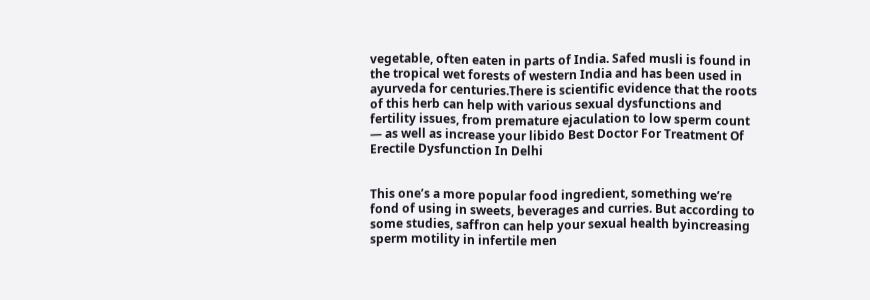vegetable, often eaten in parts of India. Safed musli is found in the tropical wet forests of western India and has been used in ayurveda for centuries.There is scientific evidence that the roots of this herb can help with various sexual dysfunctions and fertility issues, from premature ejaculation to low sperm count — as well as increase your libido Best Doctor For Treatment Of Erectile Dysfunction In Delhi


This one’s a more popular food ingredient, something we’re fond of using in sweets, beverages and curries. But according to some studies, saffron can help your sexual health byincreasing sperm motility in infertile men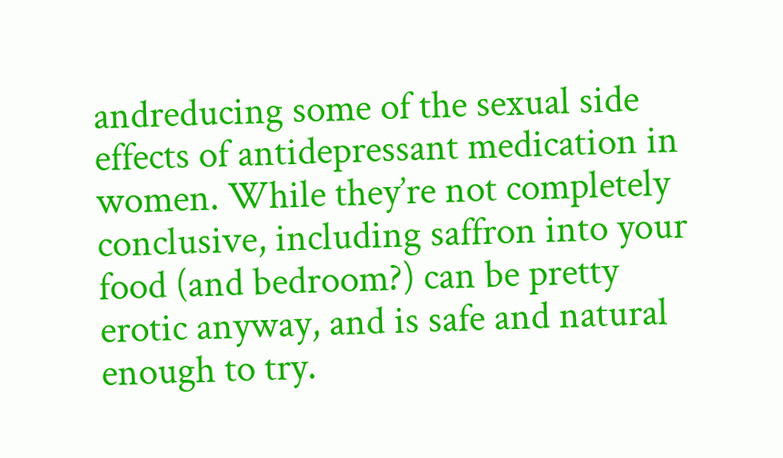andreducing some of the sexual side effects of antidepressant medication in women. While they’re not completely conclusive, including saffron into your food (and bedroom?) can be pretty erotic anyway, and is safe and natural enough to try.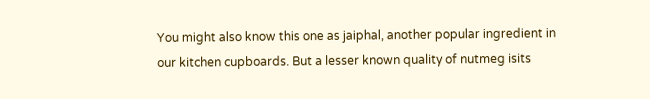You might also know this one as jaiphal, another popular ingredient in our kitchen cupboards. But a lesser known quality of nutmeg isits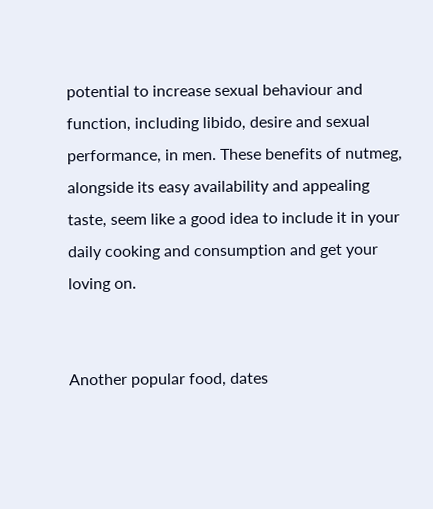potential to increase sexual behaviour and function, including libido, desire and sexual performance, in men. These benefits of nutmeg, alongside its easy availability and appealing taste, seem like a good idea to include it in your daily cooking and consumption and get your loving on.


Another popular food, dates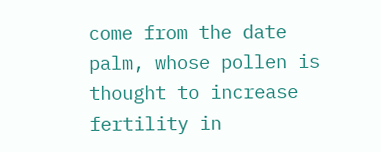come from the date palm, whose pollen is thought to increase fertility in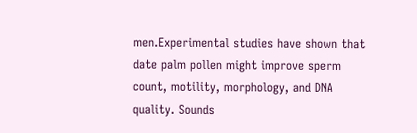men.Experimental studies have shown that date palm pollen might improve sperm count, motility, morphology, and DNA quality. Sounds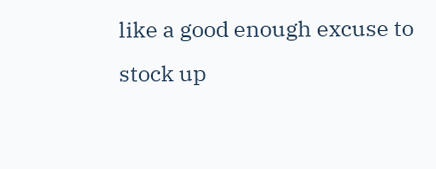like a good enough excuse to stock up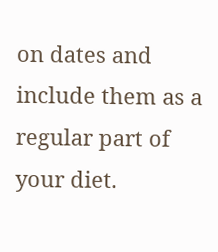on dates and include them as a regular part of your diet.